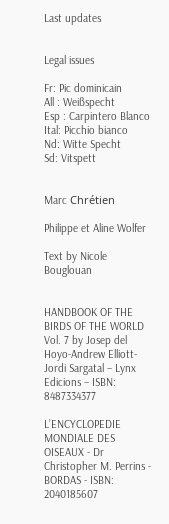Last updates


Legal issues

Fr: Pic dominicain
All : Weißspecht
Esp : Carpintero Blanco
Ital: Picchio bianco
Nd: Witte Specht
Sd: Vitspett


Marc Chrétien

Philippe et Aline Wolfer

Text by Nicole Bouglouan


HANDBOOK OF THE BIRDS OF THE WORLD Vol. 7 by Josep del Hoyo-Andrew Elliott-Jordi Sargatal – Lynx Edicions – ISBN: 8487334377

L’ENCYCLOPEDIE MONDIALE DES OISEAUX - Dr Christopher M. Perrins -  BORDAS - ISBN: 2040185607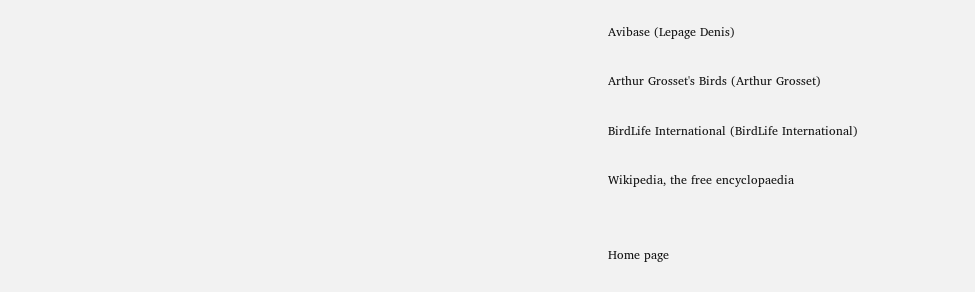Avibase (Lepage Denis)

Arthur Grosset's Birds (Arthur Grosset)

BirdLife International (BirdLife International)

Wikipedia, the free encyclopaedia


Home page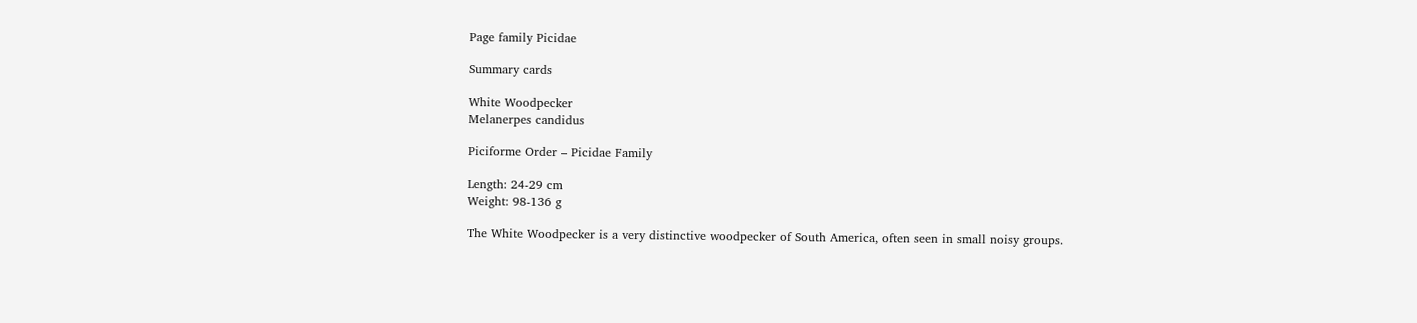Page family Picidae

Summary cards

White Woodpecker
Melanerpes candidus

Piciforme Order – Picidae Family

Length: 24-29 cm
Weight: 98-136 g

The White Woodpecker is a very distinctive woodpecker of South America, often seen in small noisy groups.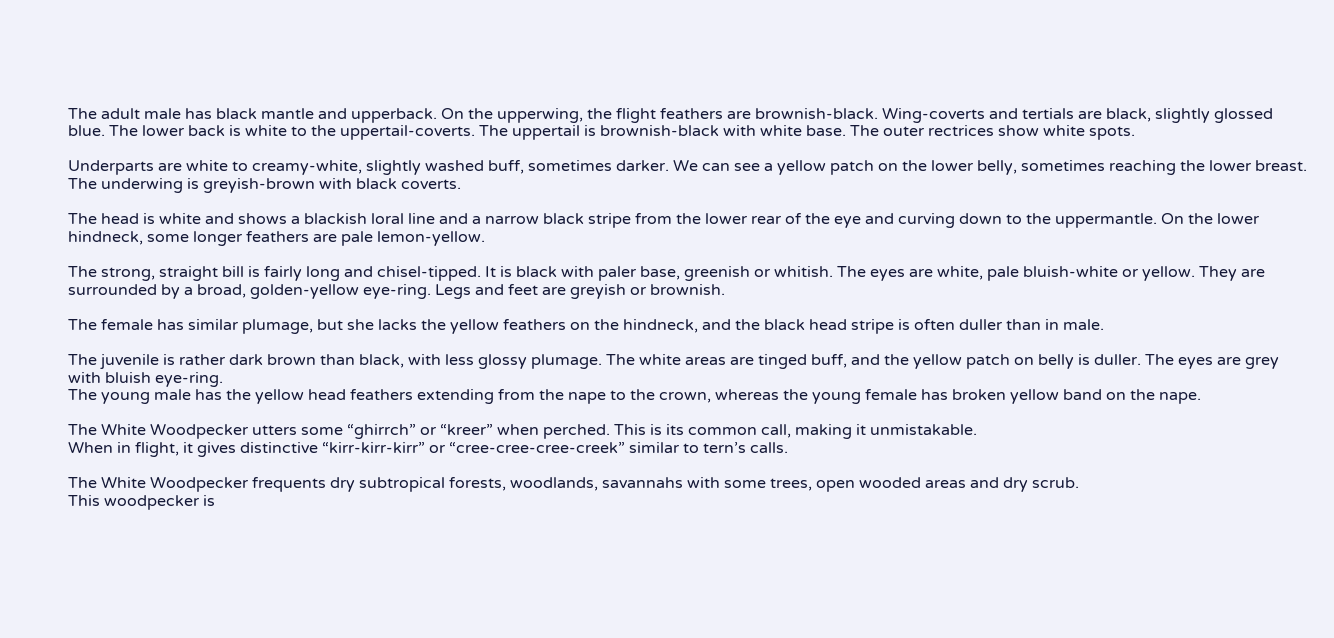The adult male has black mantle and upperback. On the upperwing, the flight feathers are brownish-black. Wing-coverts and tertials are black, slightly glossed blue. The lower back is white to the uppertail-coverts. The uppertail is brownish-black with white base. The outer rectrices show white spots.

Underparts are white to creamy-white, slightly washed buff, sometimes darker. We can see a yellow patch on the lower belly, sometimes reaching the lower breast. The underwing is greyish-brown with black coverts.

The head is white and shows a blackish loral line and a narrow black stripe from the lower rear of the eye and curving down to the uppermantle. On the lower hindneck, some longer feathers are pale lemon-yellow.

The strong, straight bill is fairly long and chisel-tipped. It is black with paler base, greenish or whitish. The eyes are white, pale bluish-white or yellow. They are surrounded by a broad, golden-yellow eye-ring. Legs and feet are greyish or brownish.

The female has similar plumage, but she lacks the yellow feathers on the hindneck, and the black head stripe is often duller than in male.

The juvenile is rather dark brown than black, with less glossy plumage. The white areas are tinged buff, and the yellow patch on belly is duller. The eyes are grey with bluish eye-ring.
The young male has the yellow head feathers extending from the nape to the crown, whereas the young female has broken yellow band on the nape.

The White Woodpecker utters some “ghirrch” or “kreer” when perched. This is its common call, making it unmistakable.
When in flight, it gives distinctive “kirr-kirr-kirr” or “cree-cree-cree-creek” similar to tern’s calls.

The White Woodpecker frequents dry subtropical forests, woodlands, savannahs with some trees, open wooded areas and dry scrub.
This woodpecker is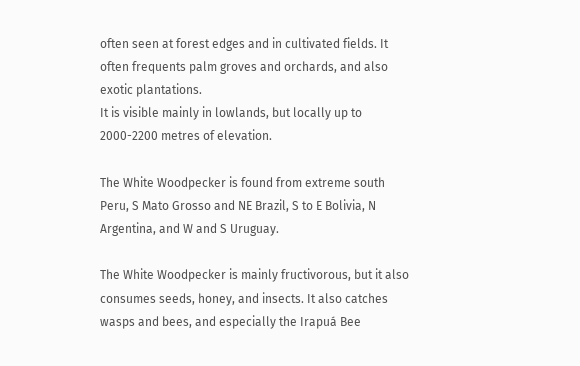often seen at forest edges and in cultivated fields. It often frequents palm groves and orchards, and also exotic plantations.
It is visible mainly in lowlands, but locally up to 2000-2200 metres of elevation.

The White Woodpecker is found from extreme south Peru, S Mato Grosso and NE Brazil, S to E Bolivia, N Argentina, and W and S Uruguay.

The White Woodpecker is mainly fructivorous, but it also consumes seeds, honey, and insects. It also catches wasps and bees, and especially the Irapuá Bee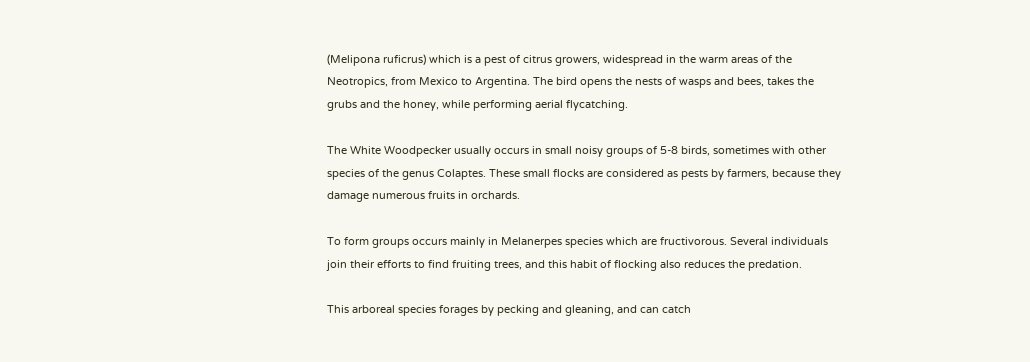(Melipona ruficrus) which is a pest of citrus growers, widespread in the warm areas of the Neotropics, from Mexico to Argentina. The bird opens the nests of wasps and bees, takes the grubs and the honey, while performing aerial flycatching.

The White Woodpecker usually occurs in small noisy groups of 5-8 birds, sometimes with other species of the genus Colaptes. These small flocks are considered as pests by farmers, because they damage numerous fruits in orchards.

To form groups occurs mainly in Melanerpes species which are fructivorous. Several individuals join their efforts to find fruiting trees, and this habit of flocking also reduces the predation.

This arboreal species forages by pecking and gleaning, and can catch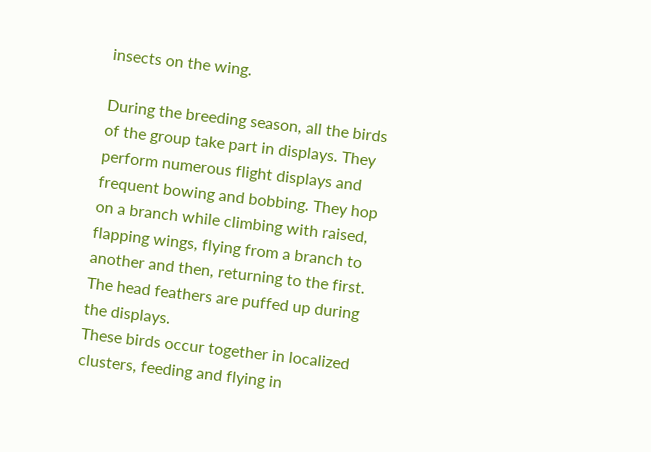insects on the wing.

During the breeding season, all the birds of the group take part in displays. They perform numerous flight displays and frequent bowing and bobbing. They hop on a branch while climbing with raised, flapping wings, flying from a branch to another and then, returning to the first. The head feathers are puffed up during the displays.
These birds occur together in localized clusters, feeding and flying in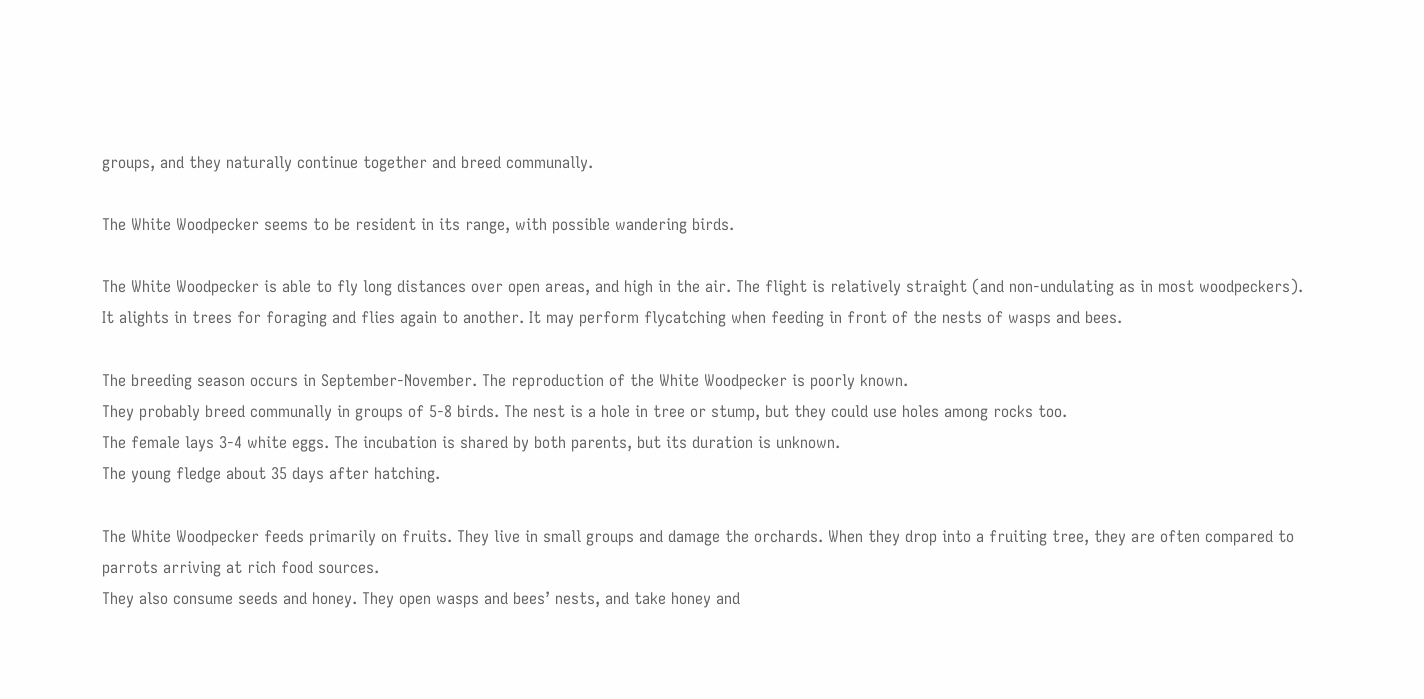groups, and they naturally continue together and breed communally.

The White Woodpecker seems to be resident in its range, with possible wandering birds.

The White Woodpecker is able to fly long distances over open areas, and high in the air. The flight is relatively straight (and non-undulating as in most woodpeckers).
It alights in trees for foraging and flies again to another. It may perform flycatching when feeding in front of the nests of wasps and bees.

The breeding season occurs in September-November. The reproduction of the White Woodpecker is poorly known.
They probably breed communally in groups of 5-8 birds. The nest is a hole in tree or stump, but they could use holes among rocks too.
The female lays 3-4 white eggs. The incubation is shared by both parents, but its duration is unknown.
The young fledge about 35 days after hatching.

The White Woodpecker feeds primarily on fruits. They live in small groups and damage the orchards. When they drop into a fruiting tree, they are often compared to parrots arriving at rich food sources.
They also consume seeds and honey. They open wasps and bees’ nests, and take honey and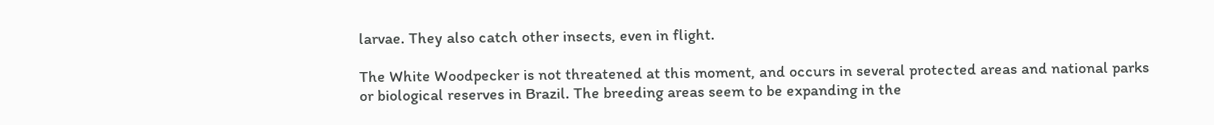larvae. They also catch other insects, even in flight.

The White Woodpecker is not threatened at this moment, and occurs in several protected areas and national parks or biological reserves in Brazil. The breeding areas seem to be expanding in the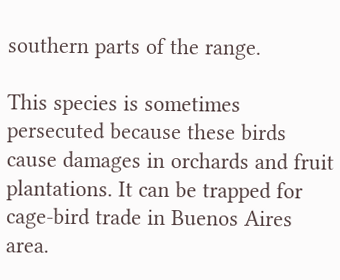southern parts of the range.

This species is sometimes persecuted because these birds cause damages in orchards and fruit plantations. It can be trapped for cage-bird trade in Buenos Aires area.